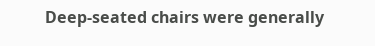Deep-seated chairs were generally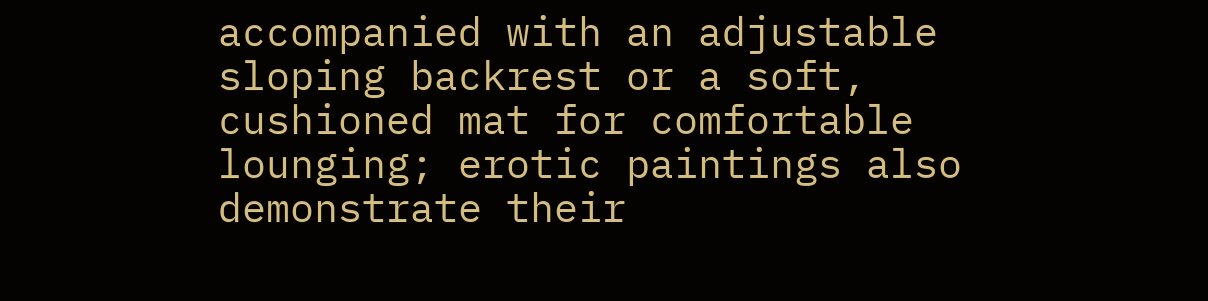accompanied with an adjustable sloping backrest or a soft, cushioned mat for comfortable lounging; erotic paintings also demonstrate their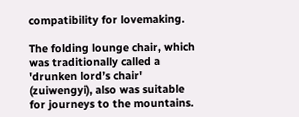compatibility for lovemaking.

The folding lounge chair, which was traditionally called a 'drunken lord’s chair' (zuiwengyi), also was suitable for journeys to the mountains.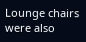Lounge chairs were also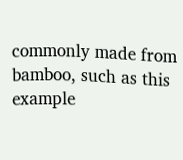commonly made from bamboo, such as this example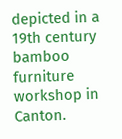depicted in a 19th century bamboo furniture workshop in Canton.